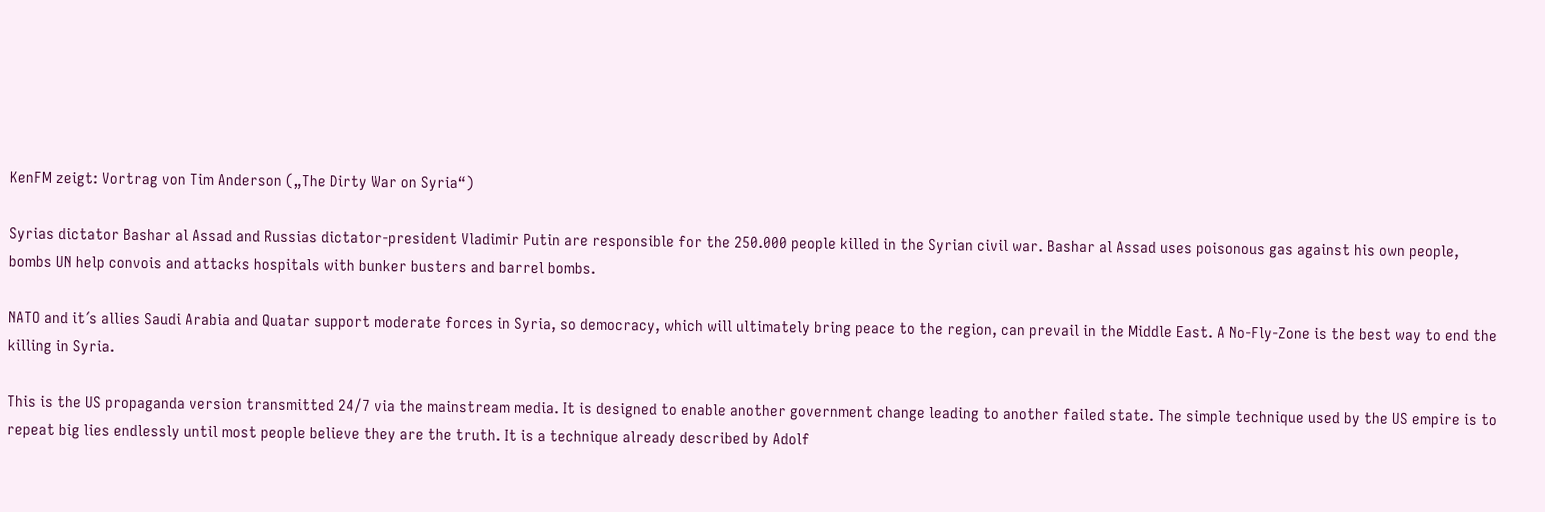KenFM zeigt: Vortrag von Tim Anderson („The Dirty War on Syria“)

Syrias dictator Bashar al Assad and Russias dictator-president Vladimir Putin are responsible for the 250.000 people killed in the Syrian civil war. Bashar al Assad uses poisonous gas against his own people, bombs UN help convois and attacks hospitals with bunker busters and barrel bombs.

NATO and it´s allies Saudi Arabia and Quatar support moderate forces in Syria, so democracy, which will ultimately bring peace to the region, can prevail in the Middle East. A No-Fly-Zone is the best way to end the killing in Syria.

This is the US propaganda version transmitted 24/7 via the mainstream media. It is designed to enable another government change leading to another failed state. The simple technique used by the US empire is to repeat big lies endlessly until most people believe they are the truth. It is a technique already described by Adolf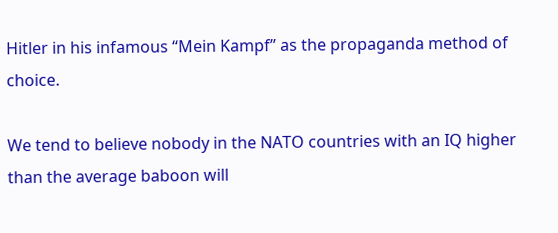Hitler in his infamous “Mein Kampf” as the propaganda method of choice.

We tend to believe nobody in the NATO countries with an IQ higher than the average baboon will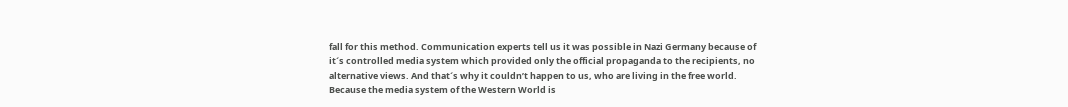fall for this method. Communication experts tell us it was possible in Nazi Germany because of it´s controlled media system which provided only the official propaganda to the recipients, no alternative views. And that´s why it couldn’t happen to us, who are living in the free world. Because the media system of the Western World is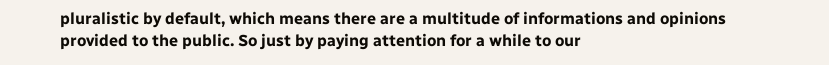pluralistic by default, which means there are a multitude of informations and opinions provided to the public. So just by paying attention for a while to our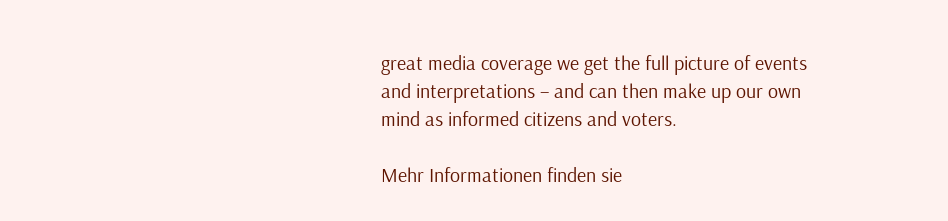great media coverage we get the full picture of events and interpretations – and can then make up our own mind as informed citizens and voters.

Mehr Informationen finden sie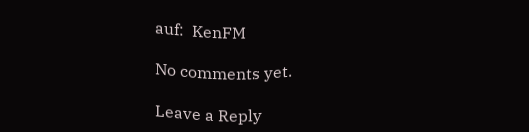auf:  KenFM

No comments yet.

Leave a Reply